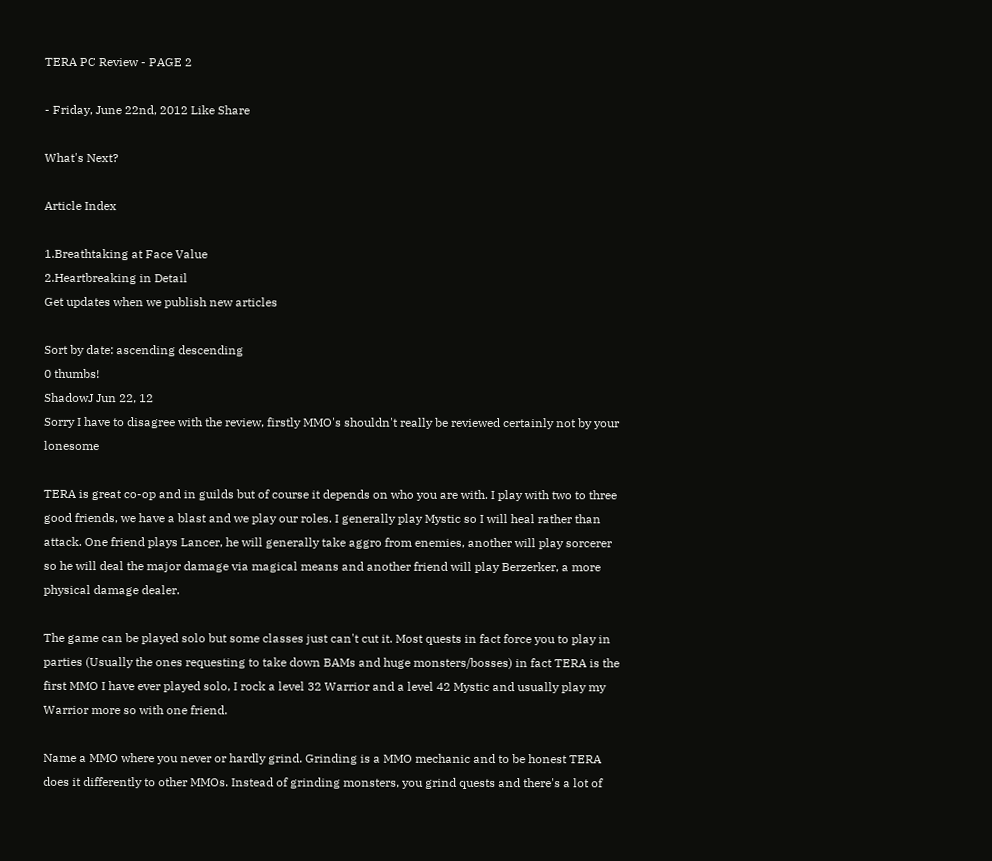TERA PC Review - PAGE 2

- Friday, June 22nd, 2012 Like Share

What's Next?

Article Index

1.Breathtaking at Face Value
2.Heartbreaking in Detail
Get updates when we publish new articles

Sort by date: ascending descending
0 thumbs!
ShadowJ Jun 22, 12
Sorry I have to disagree with the review, firstly MMO's shouldn't really be reviewed certainly not by your lonesome

TERA is great co-op and in guilds but of course it depends on who you are with. I play with two to three good friends, we have a blast and we play our roles. I generally play Mystic so I will heal rather than attack. One friend plays Lancer, he will generally take aggro from enemies, another will play sorcerer so he will deal the major damage via magical means and another friend will play Berzerker, a more physical damage dealer.

The game can be played solo but some classes just can't cut it. Most quests in fact force you to play in parties (Usually the ones requesting to take down BAMs and huge monsters/bosses) in fact TERA is the first MMO I have ever played solo, I rock a level 32 Warrior and a level 42 Mystic and usually play my Warrior more so with one friend.

Name a MMO where you never or hardly grind. Grinding is a MMO mechanic and to be honest TERA does it differently to other MMOs. Instead of grinding monsters, you grind quests and there's a lot of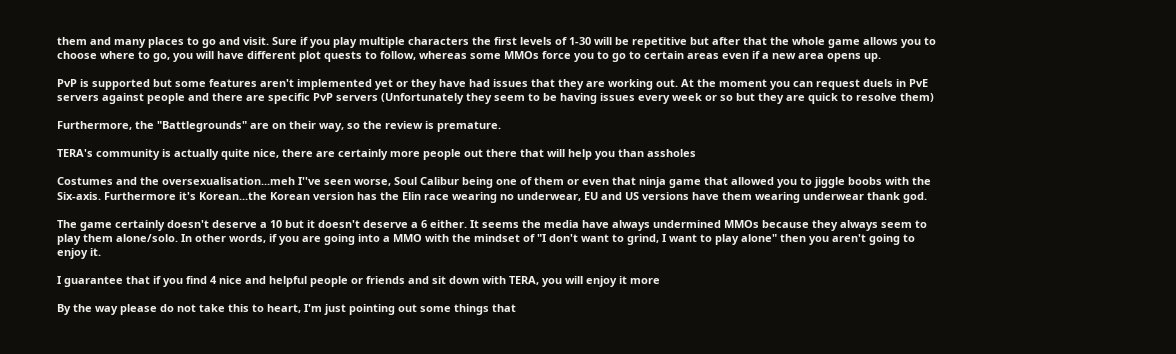them and many places to go and visit. Sure if you play multiple characters the first levels of 1-30 will be repetitive but after that the whole game allows you to choose where to go, you will have different plot quests to follow, whereas some MMOs force you to go to certain areas even if a new area opens up.

PvP is supported but some features aren't implemented yet or they have had issues that they are working out. At the moment you can request duels in PvE servers against people and there are specific PvP servers (Unfortunately they seem to be having issues every week or so but they are quick to resolve them)

Furthermore, the "Battlegrounds" are on their way, so the review is premature.

TERA's community is actually quite nice, there are certainly more people out there that will help you than assholes

Costumes and the oversexualisation...meh I''ve seen worse, Soul Calibur being one of them or even that ninja game that allowed you to jiggle boobs with the Six-axis. Furthermore it's Korean...the Korean version has the Elin race wearing no underwear, EU and US versions have them wearing underwear thank god.

The game certainly doesn't deserve a 10 but it doesn't deserve a 6 either. It seems the media have always undermined MMOs because they always seem to play them alone/solo. In other words, if you are going into a MMO with the mindset of "I don't want to grind, I want to play alone" then you aren't going to enjoy it.

I guarantee that if you find 4 nice and helpful people or friends and sit down with TERA, you will enjoy it more

By the way please do not take this to heart, I'm just pointing out some things that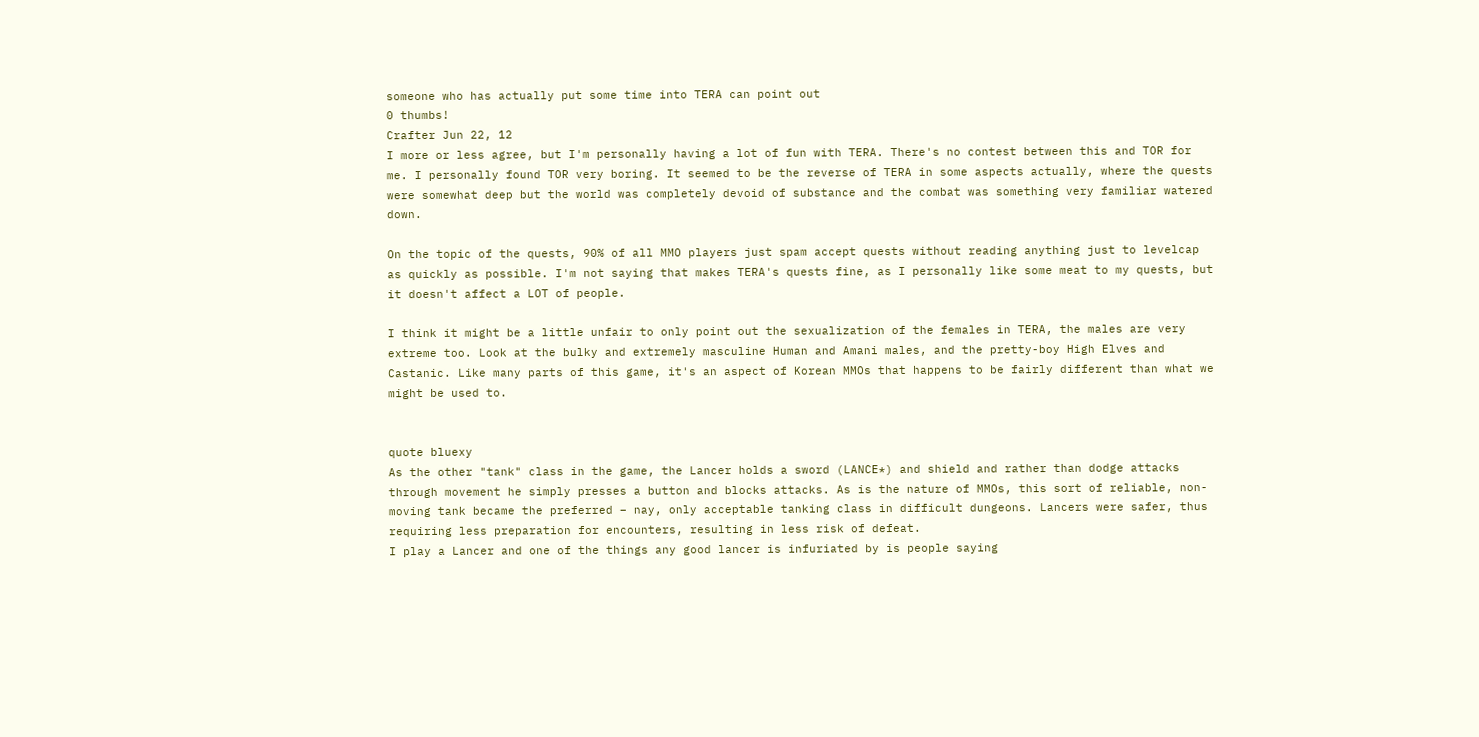someone who has actually put some time into TERA can point out
0 thumbs!
Crafter Jun 22, 12
I more or less agree, but I'm personally having a lot of fun with TERA. There's no contest between this and TOR for me. I personally found TOR very boring. It seemed to be the reverse of TERA in some aspects actually, where the quests were somewhat deep but the world was completely devoid of substance and the combat was something very familiar watered down.

On the topic of the quests, 90% of all MMO players just spam accept quests without reading anything just to levelcap as quickly as possible. I'm not saying that makes TERA's quests fine, as I personally like some meat to my quests, but it doesn't affect a LOT of people.

I think it might be a little unfair to only point out the sexualization of the females in TERA, the males are very extreme too. Look at the bulky and extremely masculine Human and Amani males, and the pretty-boy High Elves and Castanic. Like many parts of this game, it's an aspect of Korean MMOs that happens to be fairly different than what we might be used to.


quote bluexy
As the other "tank" class in the game, the Lancer holds a sword (LANCE*) and shield and rather than dodge attacks through movement he simply presses a button and blocks attacks. As is the nature of MMOs, this sort of reliable, non-moving tank became the preferred – nay, only acceptable tanking class in difficult dungeons. Lancers were safer, thus requiring less preparation for encounters, resulting in less risk of defeat.
I play a Lancer and one of the things any good lancer is infuriated by is people saying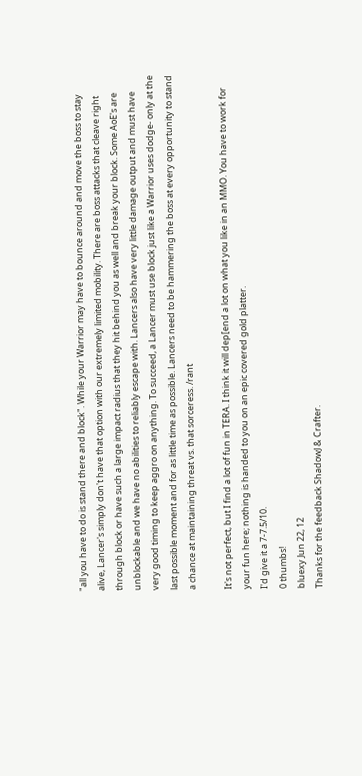"all you have to do is stand there and block". While your Warrior may have to bounce around and move the boss to stay alive, Lancer's simply don't have that option with our extremely limited mobility. There are boss attacks that cleave right through block or have such a large impact radius that they hit behind you as well and break your block. Some AoE's are unblockable and we have no abilities to reliably escape with. Lancers also have very little damage output and must have very good timing to keep aggro on anything. To succeed, a Lancer must use block just like a Warrior uses dodge- only at the last possible moment and for as little time as possible. Lancers need to be hammering the boss at every opportunity to stand a chance at maintaining threat vs. that sorceress. /rant

It's not perfect, but I find a lot of fun in TERA. I think it will dep[end a lot on what you like in an MMO. You have to work for your fun here; nothing is handed to you on an epic covered gold platter.
I'd give it a 7-7.5/10.
0 thumbs!
bluexy Jun 22, 12
Thanks for the feedback ShadowJ & Crafter.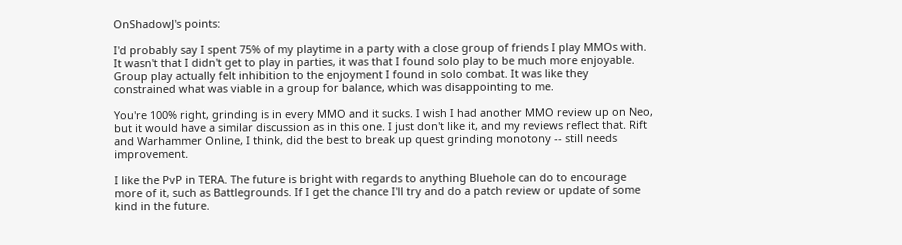OnShadowJ's points:

I'd probably say I spent 75% of my playtime in a party with a close group of friends I play MMOs with. It wasn't that I didn't get to play in parties, it was that I found solo play to be much more enjoyable. Group play actually felt inhibition to the enjoyment I found in solo combat. It was like they constrained what was viable in a group for balance, which was disappointing to me.

You're 100% right, grinding is in every MMO and it sucks. I wish I had another MMO review up on Neo, but it would have a similar discussion as in this one. I just don't like it, and my reviews reflect that. Rift and Warhammer Online, I think, did the best to break up quest grinding monotony -- still needs improvement.

I like the PvP in TERA. The future is bright with regards to anything Bluehole can do to encourage more of it, such as Battlegrounds. If I get the chance I'll try and do a patch review or update of some kind in the future.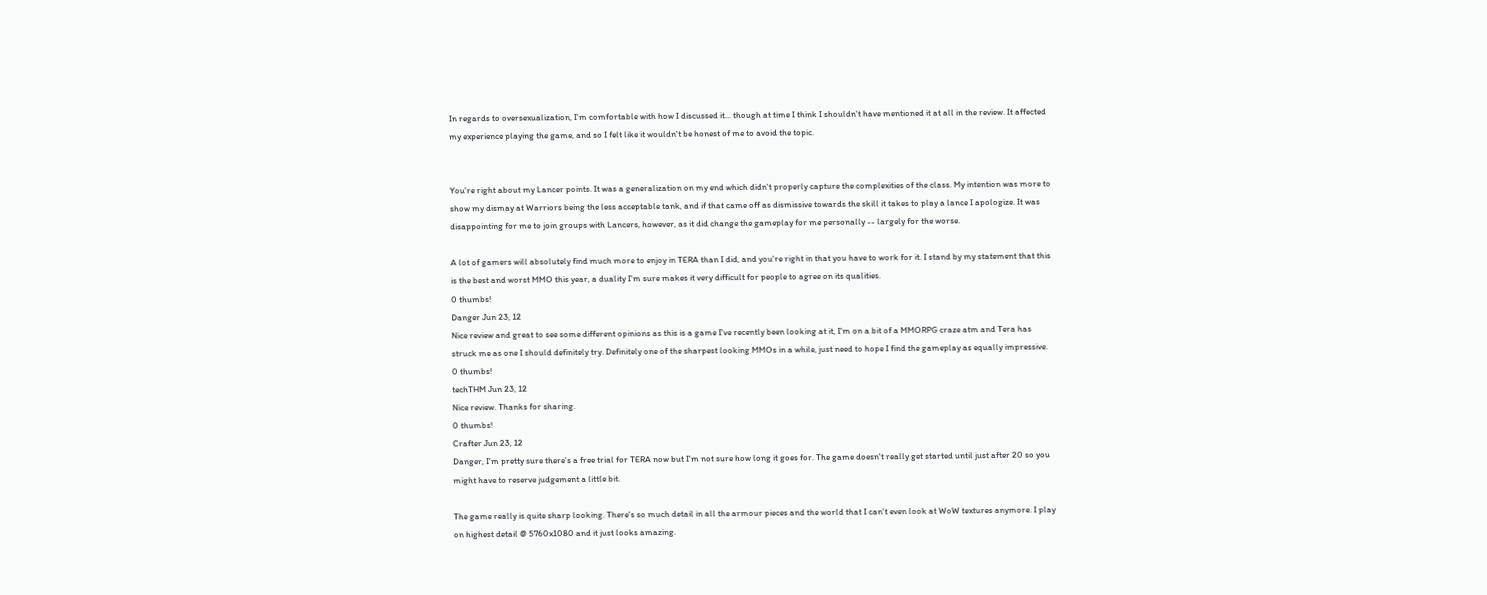In regards to oversexualization, I'm comfortable with how I discussed it... though at time I think I shouldn't have mentioned it at all in the review. It affected my experience playing the game, and so I felt like it wouldn't be honest of me to avoid the topic.


You're right about my Lancer points. It was a generalization on my end which didn't properly capture the complexities of the class. My intention was more to show my dismay at Warriors being the less acceptable tank, and if that came off as dismissive towards the skill it takes to play a lance I apologize. It was disappointing for me to join groups with Lancers, however, as it did change the gameplay for me personally -- largely for the worse.

A lot of gamers will absolutely find much more to enjoy in TERA than I did, and you're right in that you have to work for it. I stand by my statement that this is the best and worst MMO this year, a duality I'm sure makes it very difficult for people to agree on its qualities.
0 thumbs!
Danger Jun 23, 12
Nice review and great to see some different opinions as this is a game I've recently been looking at it, I'm on a bit of a MMORPG craze atm and Tera has struck me as one I should definitely try. Definitely one of the sharpest looking MMOs in a while, just need to hope I find the gameplay as equally impressive.
0 thumbs!
techTHM Jun 23, 12
Nice review. Thanks for sharing.
0 thumbs!
Crafter Jun 23, 12
Danger, I'm pretty sure there's a free trial for TERA now but I'm not sure how long it goes for. The game doesn't really get started until just after 20 so you might have to reserve judgement a little bit.

The game really is quite sharp looking. There's so much detail in all the armour pieces and the world that I can't even look at WoW textures anymore. I play on highest detail @ 5760x1080 and it just looks amazing.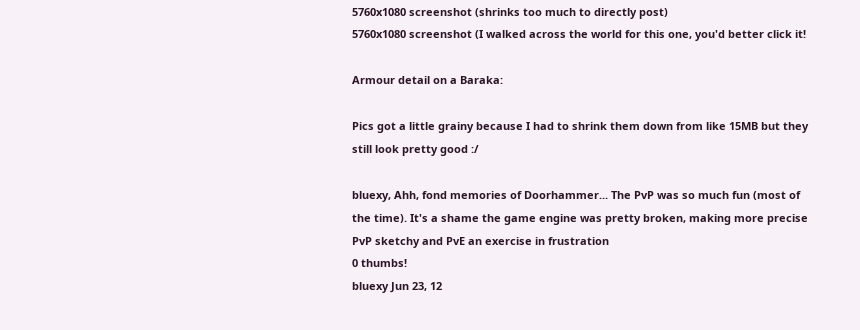5760x1080 screenshot (shrinks too much to directly post)
5760x1080 screenshot (I walked across the world for this one, you'd better click it!

Armour detail on a Baraka:

Pics got a little grainy because I had to shrink them down from like 15MB but they still look pretty good :/

bluexy, Ahh, fond memories of Doorhammer... The PvP was so much fun (most of the time). It's a shame the game engine was pretty broken, making more precise PvP sketchy and PvE an exercise in frustration
0 thumbs!
bluexy Jun 23, 12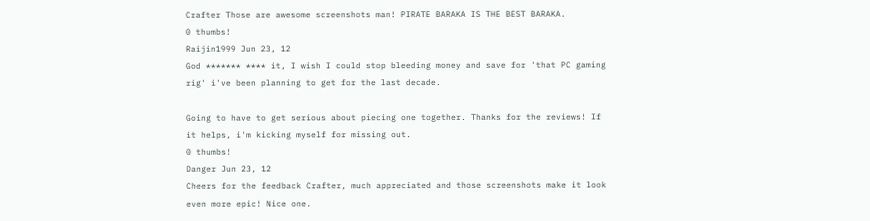Crafter Those are awesome screenshots man! PIRATE BARAKA IS THE BEST BARAKA.
0 thumbs!
Raijin1999 Jun 23, 12
God ******* **** it, I wish I could stop bleeding money and save for 'that PC gaming rig' i've been planning to get for the last decade.

Going to have to get serious about piecing one together. Thanks for the reviews! If it helps, i'm kicking myself for missing out.
0 thumbs!
Danger Jun 23, 12
Cheers for the feedback Crafter, much appreciated and those screenshots make it look even more epic! Nice one.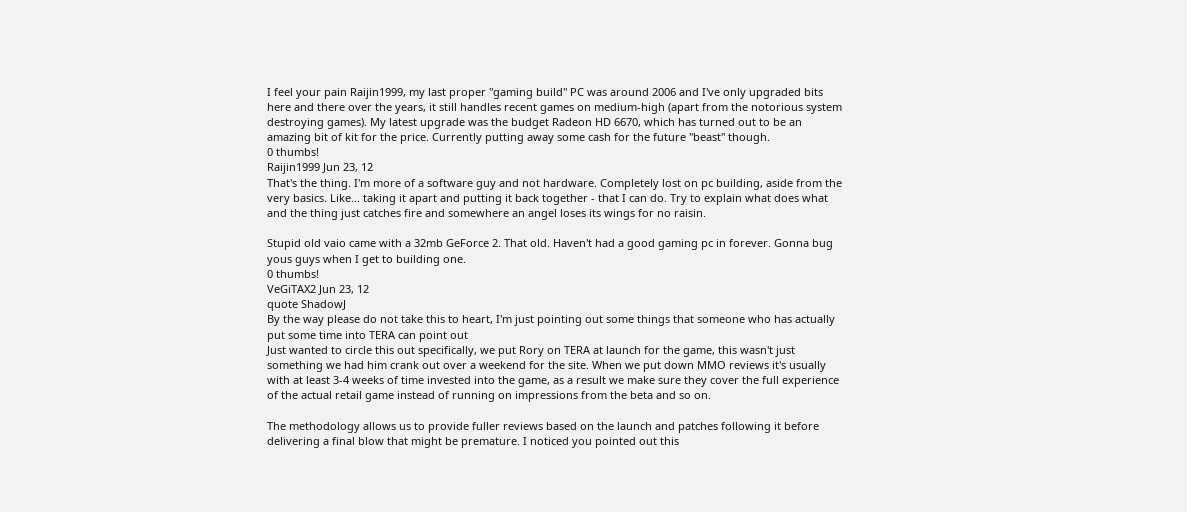I feel your pain Raijin1999, my last proper "gaming build" PC was around 2006 and I've only upgraded bits here and there over the years, it still handles recent games on medium-high (apart from the notorious system destroying games). My latest upgrade was the budget Radeon HD 6670, which has turned out to be an amazing bit of kit for the price. Currently putting away some cash for the future "beast" though.
0 thumbs!
Raijin1999 Jun 23, 12
That's the thing. I'm more of a software guy and not hardware. Completely lost on pc building, aside from the very basics. Like... taking it apart and putting it back together - that I can do. Try to explain what does what and the thing just catches fire and somewhere an angel loses its wings for no raisin.

Stupid old vaio came with a 32mb GeForce 2. That old. Haven't had a good gaming pc in forever. Gonna bug yous guys when I get to building one.
0 thumbs!
VeGiTAX2 Jun 23, 12
quote ShadowJ
By the way please do not take this to heart, I'm just pointing out some things that someone who has actually put some time into TERA can point out
Just wanted to circle this out specifically, we put Rory on TERA at launch for the game, this wasn't just something we had him crank out over a weekend for the site. When we put down MMO reviews it's usually with at least 3-4 weeks of time invested into the game, as a result we make sure they cover the full experience of the actual retail game instead of running on impressions from the beta and so on.

The methodology allows us to provide fuller reviews based on the launch and patches following it before delivering a final blow that might be premature. I noticed you pointed out this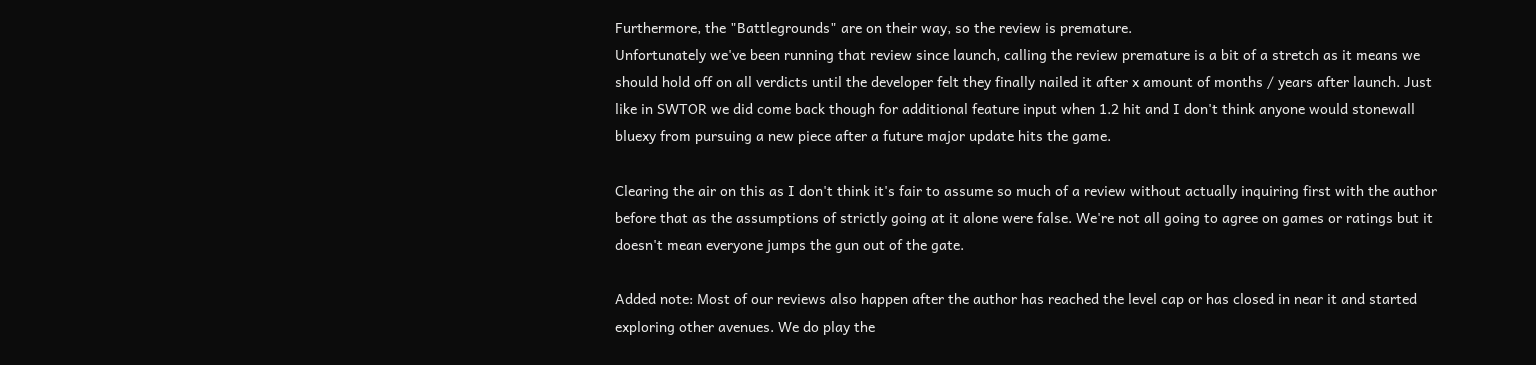Furthermore, the "Battlegrounds" are on their way, so the review is premature.
Unfortunately we've been running that review since launch, calling the review premature is a bit of a stretch as it means we should hold off on all verdicts until the developer felt they finally nailed it after x amount of months / years after launch. Just like in SWTOR we did come back though for additional feature input when 1.2 hit and I don't think anyone would stonewall bluexy from pursuing a new piece after a future major update hits the game.

Clearing the air on this as I don't think it's fair to assume so much of a review without actually inquiring first with the author before that as the assumptions of strictly going at it alone were false. We're not all going to agree on games or ratings but it doesn't mean everyone jumps the gun out of the gate.

Added note: Most of our reviews also happen after the author has reached the level cap or has closed in near it and started exploring other avenues. We do play the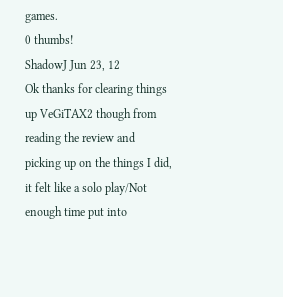games.
0 thumbs!
ShadowJ Jun 23, 12
Ok thanks for clearing things up VeGiTAX2 though from reading the review and picking up on the things I did, it felt like a solo play/Not enough time put into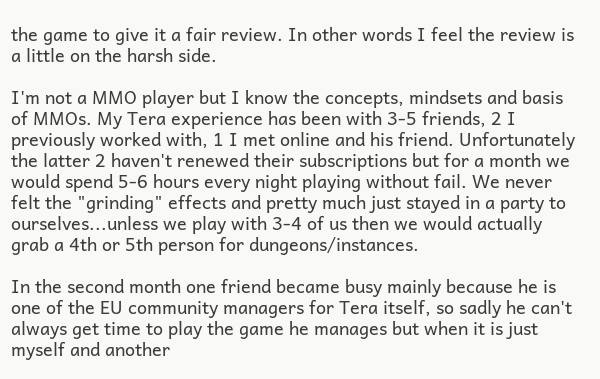the game to give it a fair review. In other words I feel the review is a little on the harsh side.

I'm not a MMO player but I know the concepts, mindsets and basis of MMOs. My Tera experience has been with 3-5 friends, 2 I previously worked with, 1 I met online and his friend. Unfortunately the latter 2 haven't renewed their subscriptions but for a month we would spend 5-6 hours every night playing without fail. We never felt the "grinding" effects and pretty much just stayed in a party to ourselves...unless we play with 3-4 of us then we would actually grab a 4th or 5th person for dungeons/instances.

In the second month one friend became busy mainly because he is one of the EU community managers for Tera itself, so sadly he can't always get time to play the game he manages but when it is just myself and another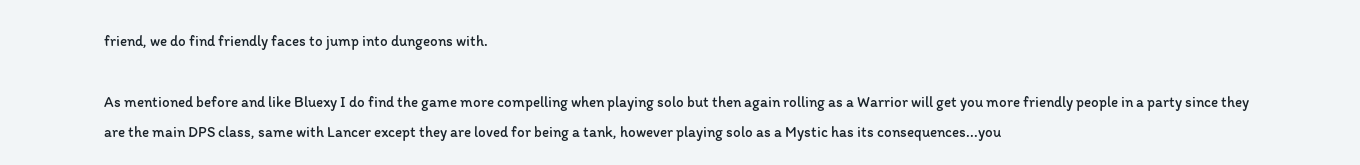friend, we do find friendly faces to jump into dungeons with.

As mentioned before and like Bluexy I do find the game more compelling when playing solo but then again rolling as a Warrior will get you more friendly people in a party since they are the main DPS class, same with Lancer except they are loved for being a tank, however playing solo as a Mystic has its consequences...you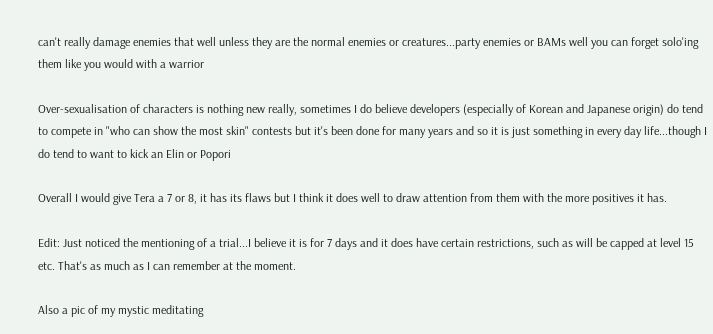can't really damage enemies that well unless they are the normal enemies or creatures...party enemies or BAMs well you can forget solo'ing them like you would with a warrior

Over-sexualisation of characters is nothing new really, sometimes I do believe developers (especially of Korean and Japanese origin) do tend to compete in "who can show the most skin" contests but it's been done for many years and so it is just something in every day life...though I do tend to want to kick an Elin or Popori

Overall I would give Tera a 7 or 8, it has its flaws but I think it does well to draw attention from them with the more positives it has.

Edit: Just noticed the mentioning of a trial...I believe it is for 7 days and it does have certain restrictions, such as will be capped at level 15 etc. That's as much as I can remember at the moment.

Also a pic of my mystic meditating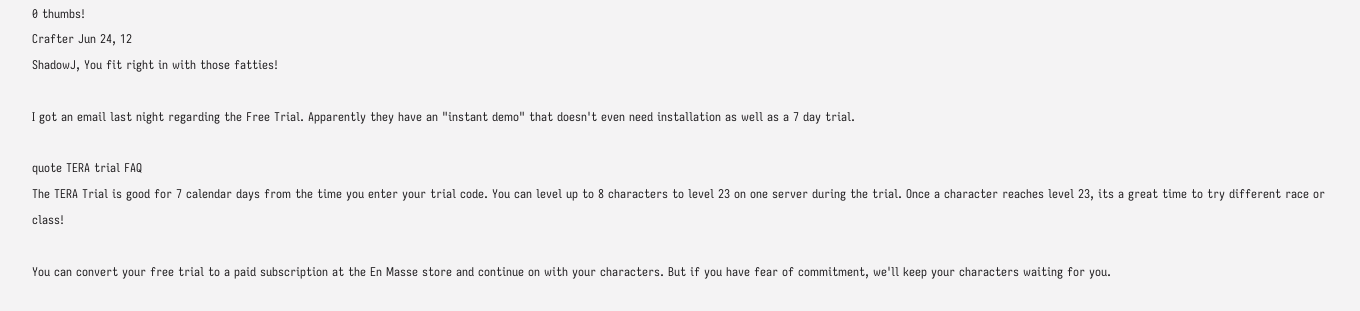0 thumbs!
Crafter Jun 24, 12
ShadowJ, You fit right in with those fatties!

I got an email last night regarding the Free Trial. Apparently they have an "instant demo" that doesn't even need installation as well as a 7 day trial.

quote TERA trial FAQ
The TERA Trial is good for 7 calendar days from the time you enter your trial code. You can level up to 8 characters to level 23 on one server during the trial. Once a character reaches level 23, its a great time to try different race or class!

You can convert your free trial to a paid subscription at the En Masse store and continue on with your characters. But if you have fear of commitment, we'll keep your characters waiting for you.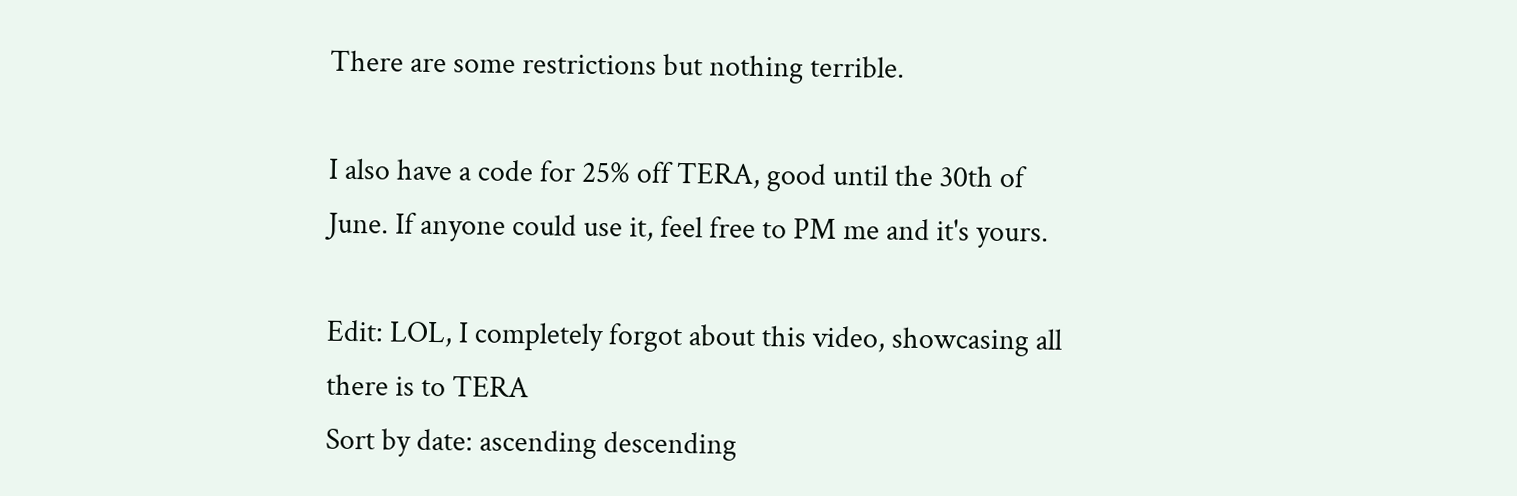There are some restrictions but nothing terrible.

I also have a code for 25% off TERA, good until the 30th of June. If anyone could use it, feel free to PM me and it's yours.

Edit: LOL, I completely forgot about this video, showcasing all there is to TERA
Sort by date: ascending descending